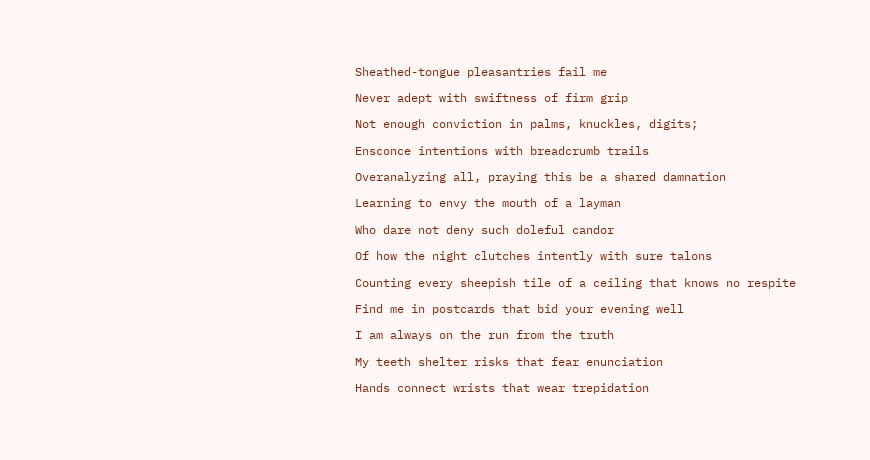Sheathed-tongue pleasantries fail me

Never adept with swiftness of firm grip

Not enough conviction in palms, knuckles, digits;

Ensconce intentions with breadcrumb trails

Overanalyzing all, praying this be a shared damnation

Learning to envy the mouth of a layman

Who dare not deny such doleful candor

Of how the night clutches intently with sure talons

Counting every sheepish tile of a ceiling that knows no respite

Find me in postcards that bid your evening well

I am always on the run from the truth

My teeth shelter risks that fear enunciation

Hands connect wrists that wear trepidation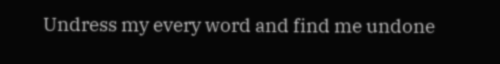Undress my every word and find me undone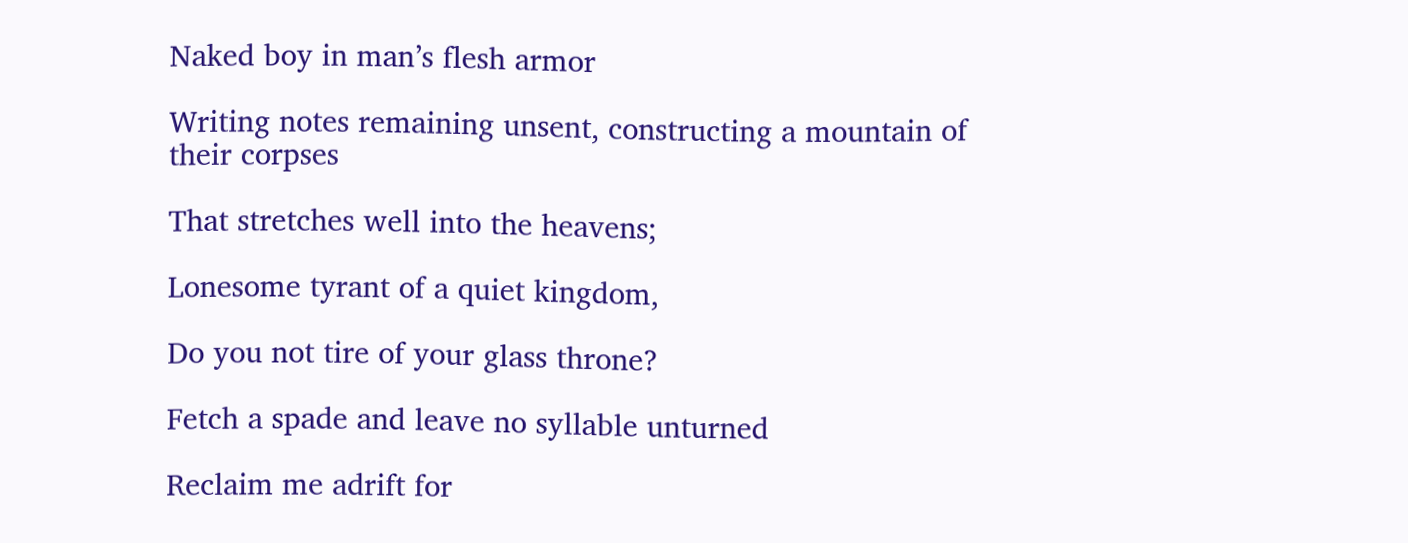Naked boy in man’s flesh armor

Writing notes remaining unsent, constructing a mountain of their corpses

That stretches well into the heavens;

Lonesome tyrant of a quiet kingdom,

Do you not tire of your glass throne?

Fetch a spade and leave no syllable unturned

Reclaim me adrift for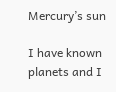Mercury’s sun

I have known planets and I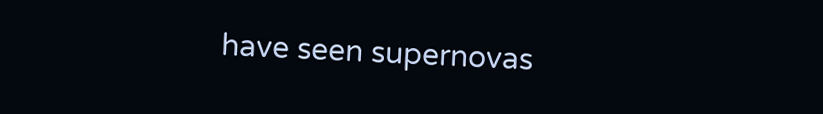have seen supernovas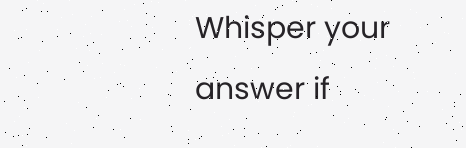Whisper your answer if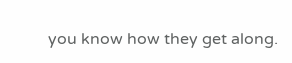you know how they get along.